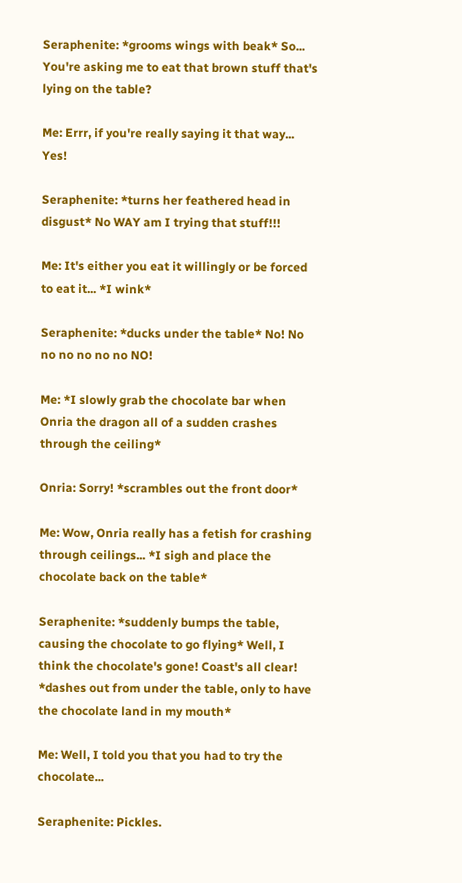Seraphenite: *grooms wings with beak* So... You're asking me to eat that brown stuff that's lying on the table?

Me: Errr, if you're really saying it that way... Yes!

Seraphenite: *turns her feathered head in disgust* No WAY am I trying that stuff!!!

Me: It's either you eat it willingly or be forced to eat it... *I wink*

Seraphenite: *ducks under the table* No! No no no no no no NO!

Me: *I slowly grab the chocolate bar when Onria the dragon all of a sudden crashes through the ceiling*

Onria: Sorry! *scrambles out the front door*

Me: Wow, Onria really has a fetish for crashing through ceilings... *I sigh and place the chocolate back on the table*

Seraphenite: *suddenly bumps the table, causing the chocolate to go flying* Well, I think the chocolate's gone! Coast's all clear! *dashes out from under the table, only to have the chocolate land in my mouth*

Me: Well, I told you that you had to try the chocolate...

Seraphenite: Pickles.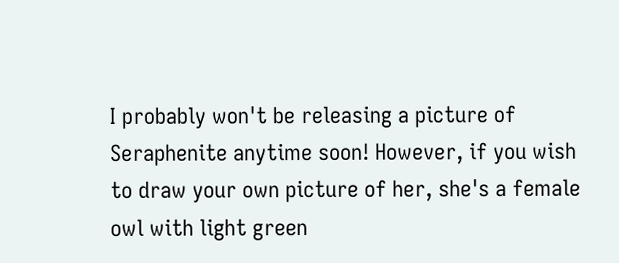I probably won't be releasing a picture of Seraphenite anytime soon! However, if you wish to draw your own picture of her, she's a female owl with light green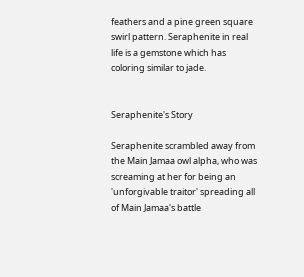feathers and a pine green square swirl pattern. Seraphenite in real life is a gemstone which has coloring similar to jade.


Seraphenite's Story

Seraphenite scrambled away from the Main Jamaa owl alpha, who was screaming at her for being an 'unforgivable traitor' spreading all of Main Jamaa's battle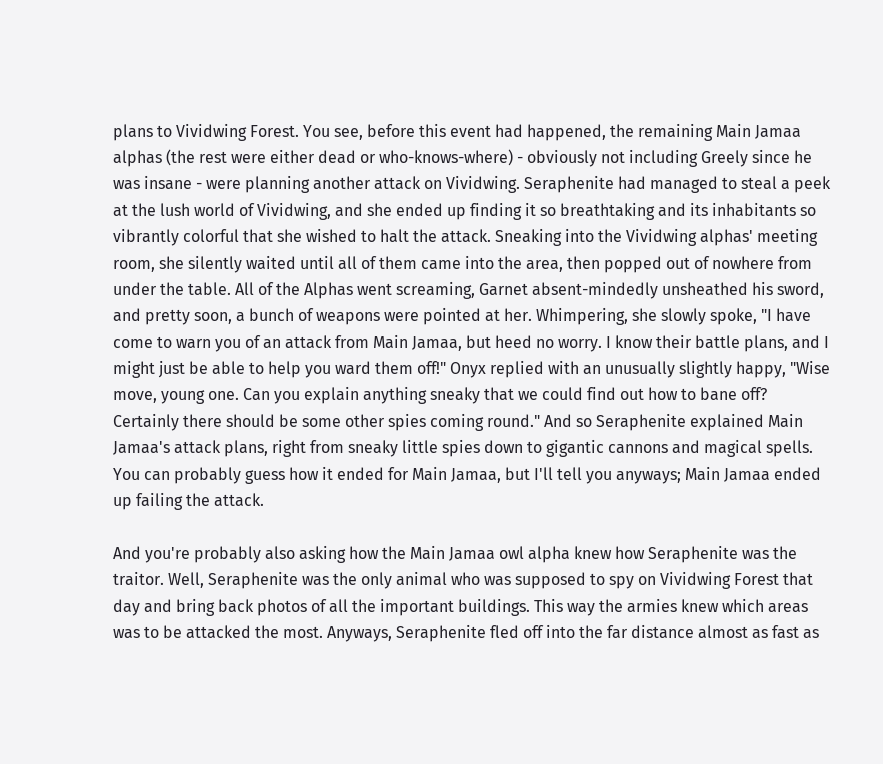plans to Vividwing Forest. You see, before this event had happened, the remaining Main Jamaa alphas (the rest were either dead or who-knows-where) - obviously not including Greely since he was insane - were planning another attack on Vividwing. Seraphenite had managed to steal a peek at the lush world of Vividwing, and she ended up finding it so breathtaking and its inhabitants so vibrantly colorful that she wished to halt the attack. Sneaking into the Vividwing alphas' meeting room, she silently waited until all of them came into the area, then popped out of nowhere from under the table. All of the Alphas went screaming, Garnet absent-mindedly unsheathed his sword, and pretty soon, a bunch of weapons were pointed at her. Whimpering, she slowly spoke, "I have come to warn you of an attack from Main Jamaa, but heed no worry. I know their battle plans, and I might just be able to help you ward them off!" Onyx replied with an unusually slightly happy, "Wise move, young one. Can you explain anything sneaky that we could find out how to bane off? Certainly there should be some other spies coming round." And so Seraphenite explained Main Jamaa's attack plans, right from sneaky little spies down to gigantic cannons and magical spells. You can probably guess how it ended for Main Jamaa, but I'll tell you anyways; Main Jamaa ended up failing the attack.

And you're probably also asking how the Main Jamaa owl alpha knew how Seraphenite was the traitor. Well, Seraphenite was the only animal who was supposed to spy on Vividwing Forest that day and bring back photos of all the important buildings. This way the armies knew which areas was to be attacked the most. Anyways, Seraphenite fled off into the far distance almost as fast as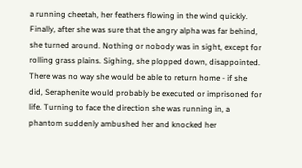a running cheetah, her feathers flowing in the wind quickly. Finally, after she was sure that the angry alpha was far behind, she turned around. Nothing or nobody was in sight, except for rolling grass plains. Sighing, she plopped down, disappointed. There was no way she would be able to return home - if she did, Seraphenite would probably be executed or imprisoned for life. Turning to face the direction she was running in, a phantom suddenly ambushed her and knocked her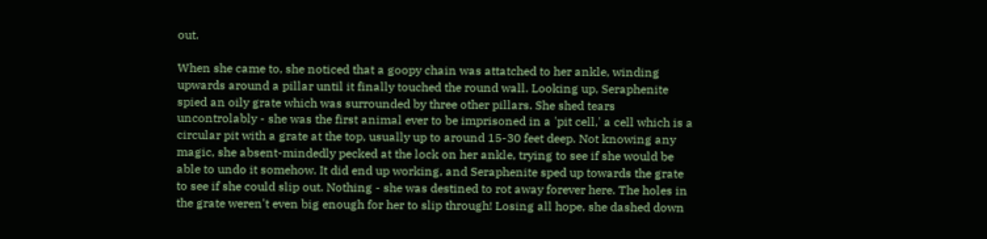out.

When she came to, she noticed that a goopy chain was attatched to her ankle, winding upwards around a pillar until it finally touched the round wall. Looking up, Seraphenite spied an oily grate which was surrounded by three other pillars. She shed tears uncontrolably - she was the first animal ever to be imprisoned in a 'pit cell,' a cell which is a circular pit with a grate at the top, usually up to around 15-30 feet deep. Not knowing any magic, she absent-mindedly pecked at the lock on her ankle, trying to see if she would be able to undo it somehow. It did end up working, and Seraphenite sped up towards the grate to see if she could slip out. Nothing - she was destined to rot away forever here. The holes in the grate weren't even big enough for her to slip through! Losing all hope, she dashed down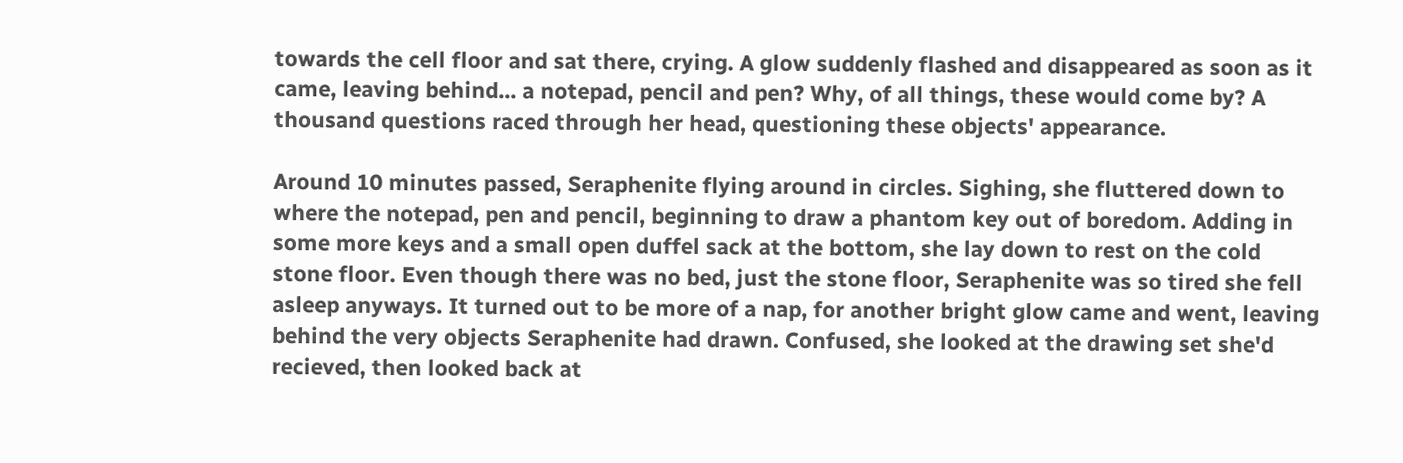towards the cell floor and sat there, crying. A glow suddenly flashed and disappeared as soon as it came, leaving behind... a notepad, pencil and pen? Why, of all things, these would come by? A thousand questions raced through her head, questioning these objects' appearance.

Around 10 minutes passed, Seraphenite flying around in circles. Sighing, she fluttered down to where the notepad, pen and pencil, beginning to draw a phantom key out of boredom. Adding in some more keys and a small open duffel sack at the bottom, she lay down to rest on the cold stone floor. Even though there was no bed, just the stone floor, Seraphenite was so tired she fell asleep anyways. It turned out to be more of a nap, for another bright glow came and went, leaving behind the very objects Seraphenite had drawn. Confused, she looked at the drawing set she'd recieved, then looked back at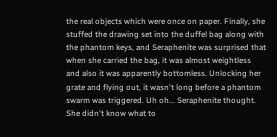the real objects which were once on paper. Finally, she stuffed the drawing set into the duffel bag along with the phantom keys, and Seraphenite was surprised that when she carried the bag, it was almost weightless and also it was apparently bottomless. Unlocking her grate and flying out, it wasn't long before a phantom swarm was triggered. Uh oh... Seraphenite thought. She didn't know what to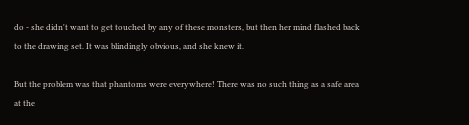do - she didn't want to get touched by any of these monsters, but then her mind flashed back to the drawing set. It was blindingly obvious, and she knew it.

But the problem was that phantoms were everywhere! There was no such thing as a safe area at the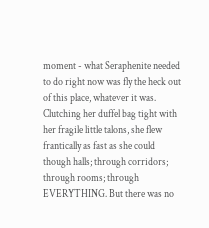moment - what Seraphenite needed to do right now was fly the heck out of this place, whatever it was. Clutching her duffel bag tight with her fragile little talons, she flew frantically as fast as she could though halls; through corridors; through rooms; through EVERYTHING. But there was no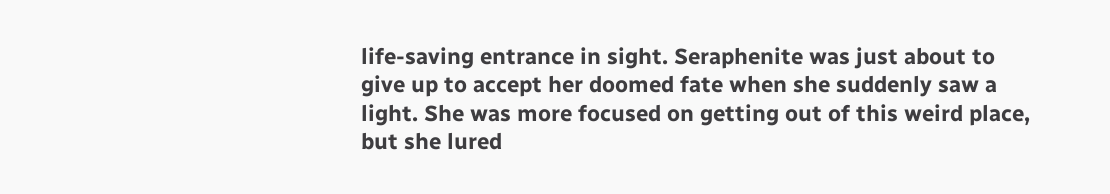life-saving entrance in sight. Seraphenite was just about to give up to accept her doomed fate when she suddenly saw a light. She was more focused on getting out of this weird place, but she lured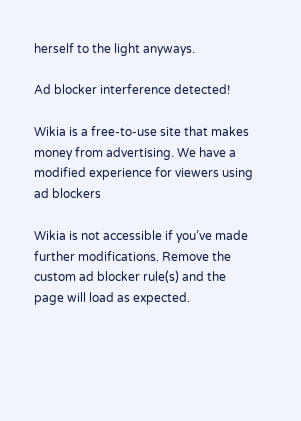herself to the light anyways.

Ad blocker interference detected!

Wikia is a free-to-use site that makes money from advertising. We have a modified experience for viewers using ad blockers

Wikia is not accessible if you’ve made further modifications. Remove the custom ad blocker rule(s) and the page will load as expected.